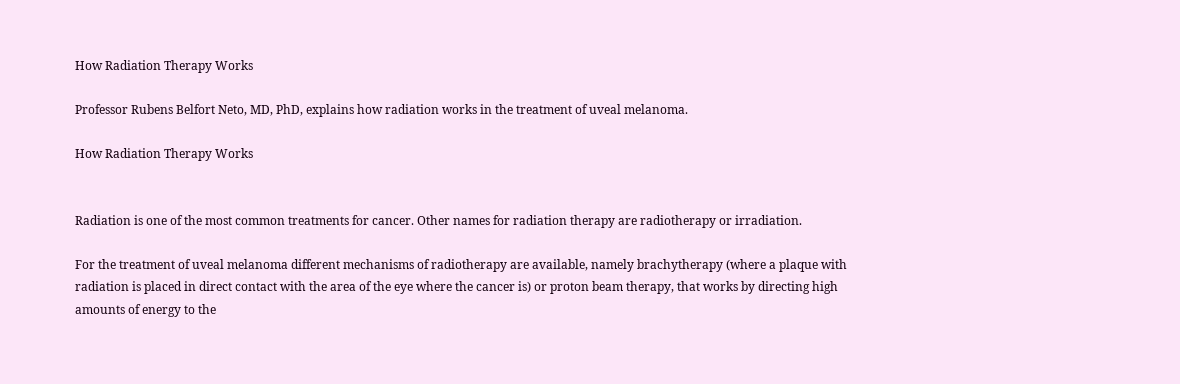How Radiation Therapy Works

Professor Rubens Belfort Neto, MD, PhD, explains how radiation works in the treatment of uveal melanoma.

How Radiation Therapy Works


Radiation is one of the most common treatments for cancer. Other names for radiation therapy are radiotherapy or irradiation.

For the treatment of uveal melanoma different mechanisms of radiotherapy are available, namely brachytherapy (where a plaque with radiation is placed in direct contact with the area of the eye where the cancer is) or proton beam therapy, that works by directing high amounts of energy to the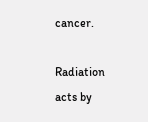cancer.

Radiation acts by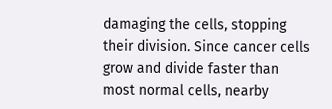damaging the cells, stopping their division. Since cancer cells grow and divide faster than most normal cells, nearby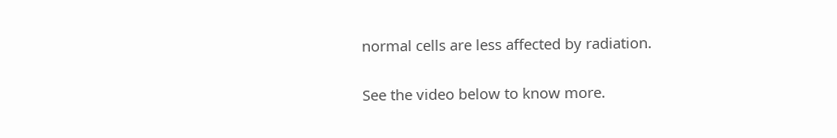normal cells are less affected by radiation.

See the video below to know more.